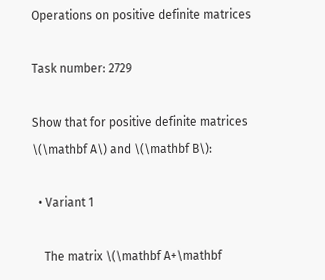Operations on positive definite matrices

Task number: 2729

Show that for positive definite matrices \(\mathbf A\) and \(\mathbf B\):

  • Variant 1

    The matrix \(\mathbf A+\mathbf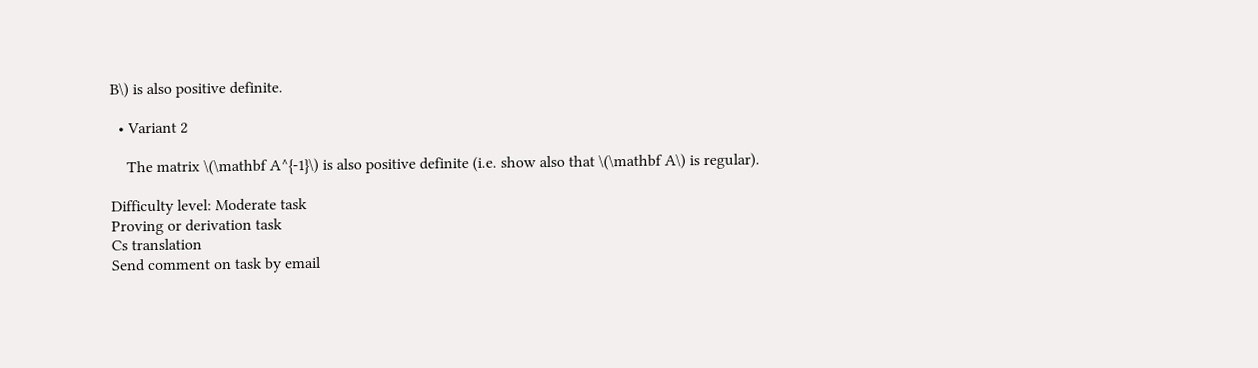B\) is also positive definite.

  • Variant 2

    The matrix \(\mathbf A^{-1}\) is also positive definite (i.e. show also that \(\mathbf A\) is regular).

Difficulty level: Moderate task
Proving or derivation task
Cs translation
Send comment on task by email